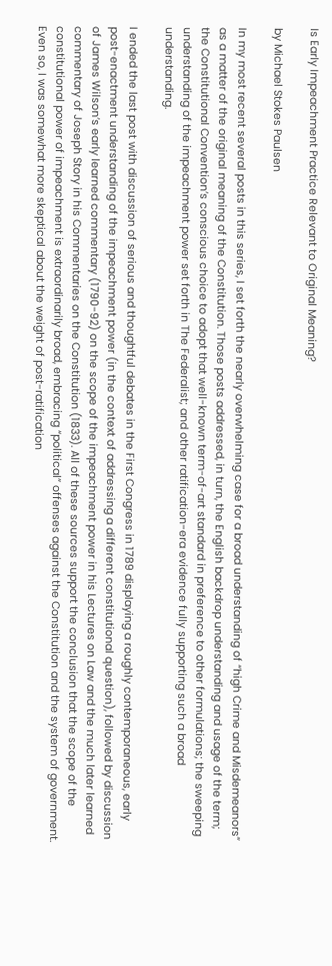Is Early Impeachment Practice Relevant to Original Meaning?

by Michael Stokes Paulsen

In my most recent several posts in this series, I set forth the nearly overwhelming case for a broad understanding of “high Crime and Misdemeanors” as a matter of the original meaning of the Constitution. Those posts addressed, in turn, the English backdrop understanding and usage of the term; the Constitutional Convention’s conscious choice to adopt that well-known term-of-art standard in preference to other formulations; the sweeping understanding of the impeachment power set forth in The Federalist; and other ratification-era evidence fully supporting such a broad understanding.

I ended the last post with discussion of serious and thoughtful debates in the First Congress in 1789 displaying a roughly contemporaneous, early post-enactment understanding of the impeachment power (in the context of addressing a different constitutional question), followed by discussion of James Wilson’s early learned commentary (1790-92) on the scope of the impeachment power in his Lectures on Law and the much later learned commentary of Joseph Story in his Commentaries on the Constitution (1833). All of these sources support the conclusion that the scope of the constitutional power of impeachment is extraordinarily broad, embracing “political” offenses against the Constitution and the system of government. Even so, I was somewhat more skeptical about the weight of post-ratification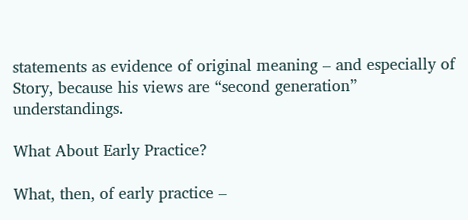statements as evidence of original meaning – and especially of Story, because his views are “second generation” understandings.

What About Early Practice?

What, then, of early practice –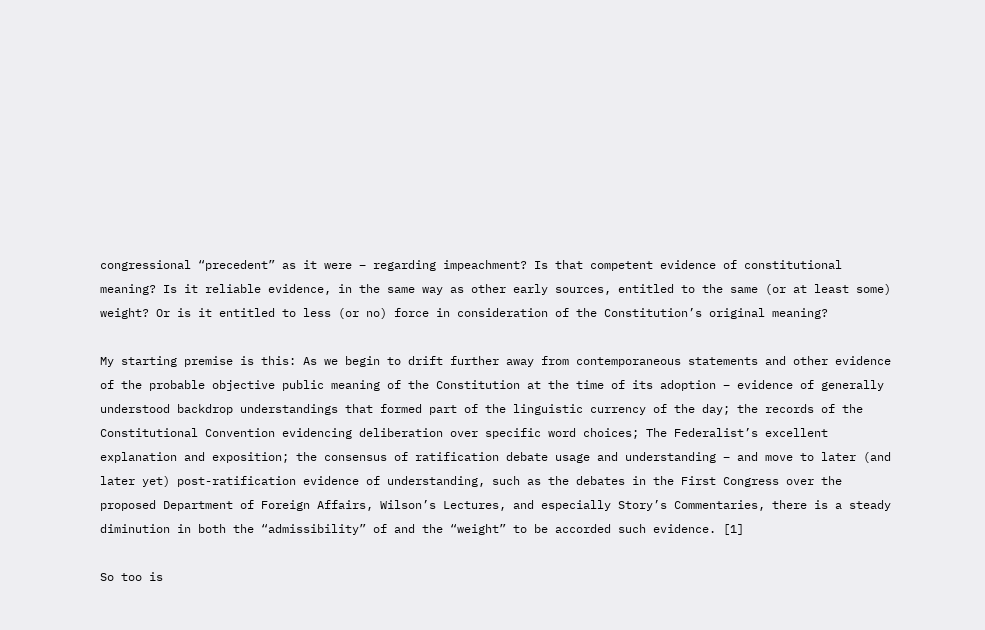congressional “precedent” as it were – regarding impeachment? Is that competent evidence of constitutional meaning? Is it reliable evidence, in the same way as other early sources, entitled to the same (or at least some) weight? Or is it entitled to less (or no) force in consideration of the Constitution’s original meaning?

My starting premise is this: As we begin to drift further away from contemporaneous statements and other evidence of the probable objective public meaning of the Constitution at the time of its adoption – evidence of generally understood backdrop understandings that formed part of the linguistic currency of the day; the records of the Constitutional Convention evidencing deliberation over specific word choices; The Federalist’s excellent explanation and exposition; the consensus of ratification debate usage and understanding – and move to later (and later yet) post-ratification evidence of understanding, such as the debates in the First Congress over the proposed Department of Foreign Affairs, Wilson’s Lectures, and especially Story’s Commentaries, there is a steady diminution in both the “admissibility” of and the “weight” to be accorded such evidence. [1]

So too is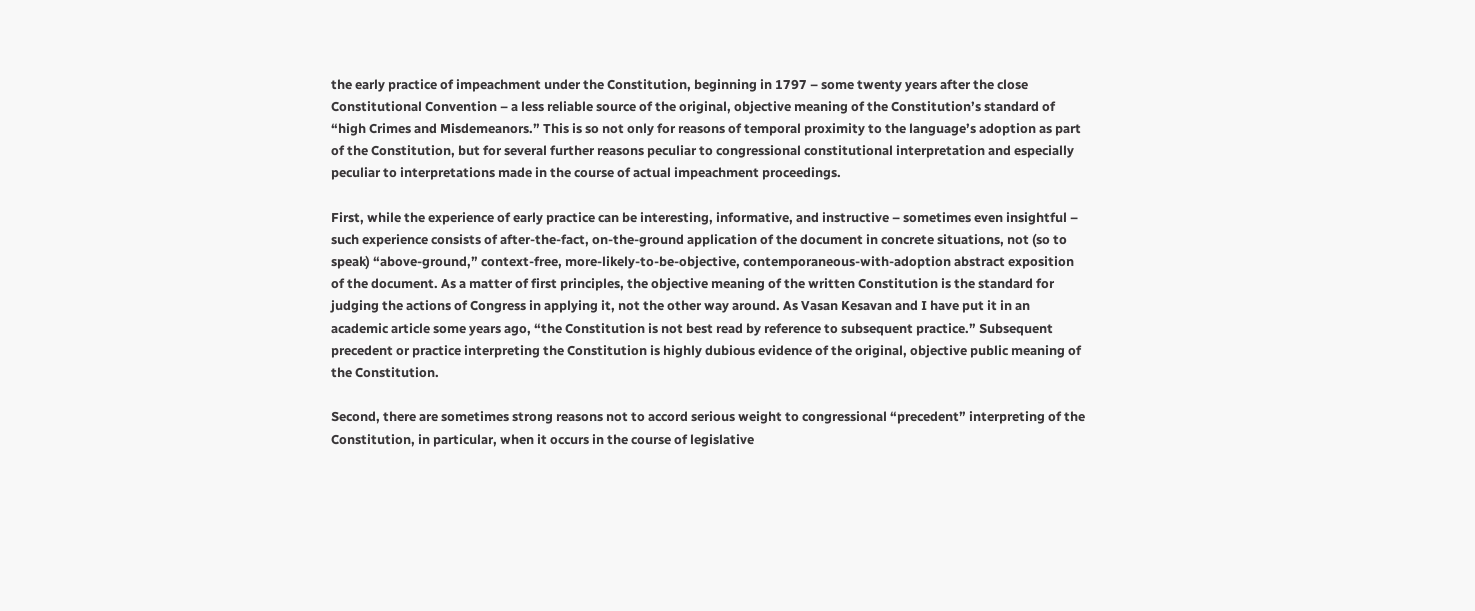the early practice of impeachment under the Constitution, beginning in 1797 – some twenty years after the close Constitutional Convention – a less reliable source of the original, objective meaning of the Constitution’s standard of “high Crimes and Misdemeanors.” This is so not only for reasons of temporal proximity to the language’s adoption as part of the Constitution, but for several further reasons peculiar to congressional constitutional interpretation and especially peculiar to interpretations made in the course of actual impeachment proceedings.

First, while the experience of early practice can be interesting, informative, and instructive – sometimes even insightful – such experience consists of after-the-fact, on-the-ground application of the document in concrete situations, not (so to speak) “above-ground,” context-free, more-likely-to-be-objective, contemporaneous-with-adoption abstract exposition of the document. As a matter of first principles, the objective meaning of the written Constitution is the standard for judging the actions of Congress in applying it, not the other way around. As Vasan Kesavan and I have put it in an academic article some years ago, “the Constitution is not best read by reference to subsequent practice.” Subsequent precedent or practice interpreting the Constitution is highly dubious evidence of the original, objective public meaning of the Constitution.

Second, there are sometimes strong reasons not to accord serious weight to congressional “precedent” interpreting of the Constitution, in particular, when it occurs in the course of legislative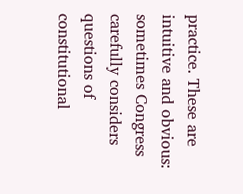practice. These are intuitive and obvious: sometimes Congress carefully considers questions of constitutional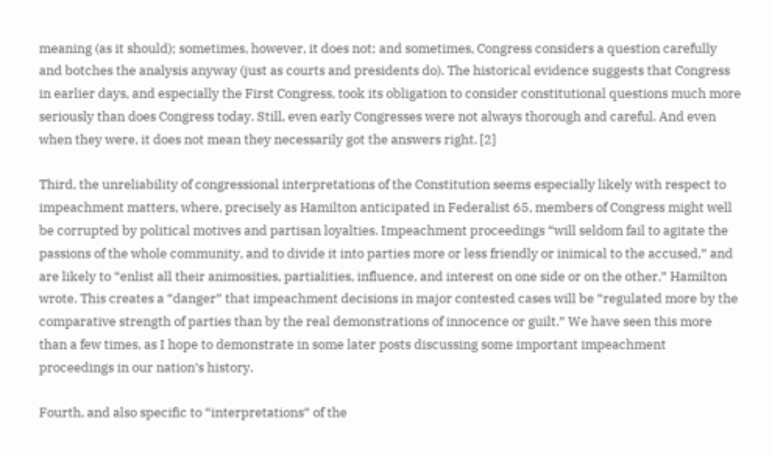meaning (as it should); sometimes, however, it does not; and sometimes, Congress considers a question carefully and botches the analysis anyway (just as courts and presidents do). The historical evidence suggests that Congress in earlier days, and especially the First Congress, took its obligation to consider constitutional questions much more seriously than does Congress today. Still, even early Congresses were not always thorough and careful. And even when they were, it does not mean they necessarily got the answers right. [2]

Third, the unreliability of congressional interpretations of the Constitution seems especially likely with respect to impeachment matters, where, precisely as Hamilton anticipated in Federalist 65, members of Congress might well be corrupted by political motives and partisan loyalties. Impeachment proceedings “will seldom fail to agitate the passions of the whole community, and to divide it into parties more or less friendly or inimical to the accused,” and are likely to “enlist all their animosities, partialities, influence, and interest on one side or on the other,” Hamilton wrote. This creates a “danger” that impeachment decisions in major contested cases will be “regulated more by the comparative strength of parties than by the real demonstrations of innocence or guilt.” We have seen this more than a few times, as I hope to demonstrate in some later posts discussing some important impeachment proceedings in our nation’s history.

Fourth, and also specific to “interpretations” of the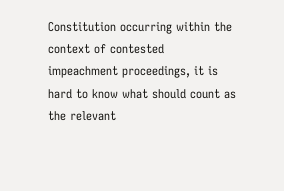Constitution occurring within the context of contested impeachment proceedings, it is hard to know what should count as the relevant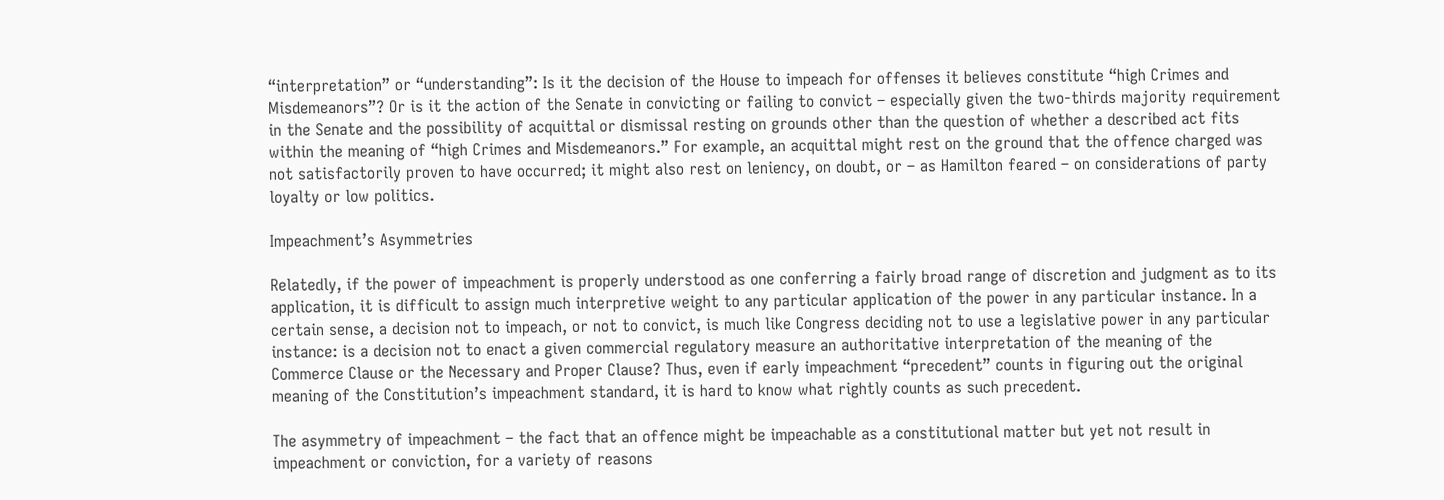“interpretation” or “understanding”: Is it the decision of the House to impeach for offenses it believes constitute “high Crimes and Misdemeanors”? Or is it the action of the Senate in convicting or failing to convict – especially given the two-thirds majority requirement in the Senate and the possibility of acquittal or dismissal resting on grounds other than the question of whether a described act fits within the meaning of “high Crimes and Misdemeanors.” For example, an acquittal might rest on the ground that the offence charged was not satisfactorily proven to have occurred; it might also rest on leniency, on doubt, or – as Hamilton feared – on considerations of party loyalty or low politics.

Impeachment’s Asymmetries

Relatedly, if the power of impeachment is properly understood as one conferring a fairly broad range of discretion and judgment as to its application, it is difficult to assign much interpretive weight to any particular application of the power in any particular instance. In a certain sense, a decision not to impeach, or not to convict, is much like Congress deciding not to use a legislative power in any particular instance: is a decision not to enact a given commercial regulatory measure an authoritative interpretation of the meaning of the Commerce Clause or the Necessary and Proper Clause? Thus, even if early impeachment “precedent” counts in figuring out the original meaning of the Constitution’s impeachment standard, it is hard to know what rightly counts as such precedent.

The asymmetry of impeachment – the fact that an offence might be impeachable as a constitutional matter but yet not result in impeachment or conviction, for a variety of reasons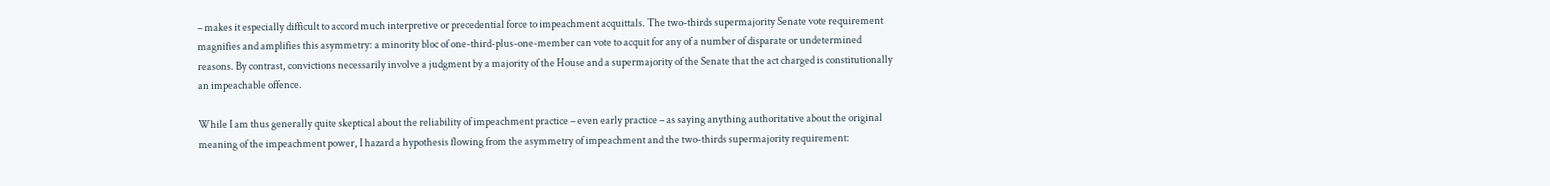– makes it especially difficult to accord much interpretive or precedential force to impeachment acquittals. The two-thirds supermajority Senate vote requirement magnifies and amplifies this asymmetry: a minority bloc of one-third-plus-one-member can vote to acquit for any of a number of disparate or undetermined reasons. By contrast, convictions necessarily involve a judgment by a majority of the House and a supermajority of the Senate that the act charged is constitutionally an impeachable offence.

While I am thus generally quite skeptical about the reliability of impeachment practice – even early practice – as saying anything authoritative about the original meaning of the impeachment power, I hazard a hypothesis flowing from the asymmetry of impeachment and the two-thirds supermajority requirement: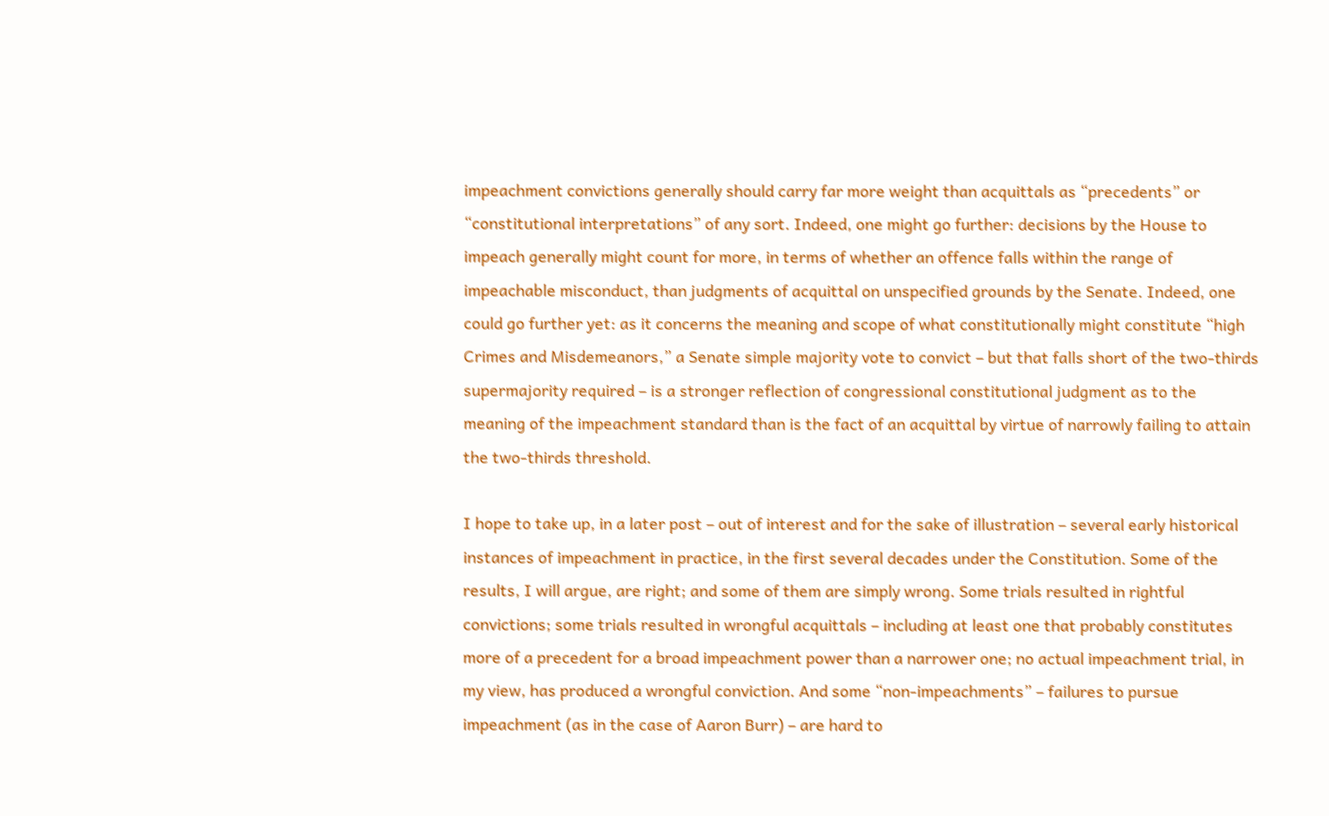impeachment convictions generally should carry far more weight than acquittals as “precedents” or “constitutional interpretations” of any sort. Indeed, one might go further: decisions by the House to impeach generally might count for more, in terms of whether an offence falls within the range of impeachable misconduct, than judgments of acquittal on unspecified grounds by the Senate. Indeed, one could go further yet: as it concerns the meaning and scope of what constitutionally might constitute “high Crimes and Misdemeanors,” a Senate simple majority vote to convict – but that falls short of the two-thirds supermajority required – is a stronger reflection of congressional constitutional judgment as to the meaning of the impeachment standard than is the fact of an acquittal by virtue of narrowly failing to attain the two-thirds threshold.

I hope to take up, in a later post – out of interest and for the sake of illustration – several early historical instances of impeachment in practice, in the first several decades under the Constitution. Some of the results, I will argue, are right; and some of them are simply wrong. Some trials resulted in rightful convictions; some trials resulted in wrongful acquittals – including at least one that probably constitutes more of a precedent for a broad impeachment power than a narrower one; no actual impeachment trial, in my view, has produced a wrongful conviction. And some “non-impeachments” – failures to pursue impeachment (as in the case of Aaron Burr) – are hard to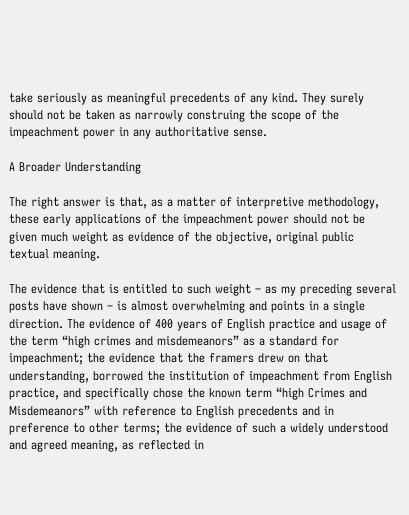take seriously as meaningful precedents of any kind. They surely should not be taken as narrowly construing the scope of the impeachment power in any authoritative sense.

A Broader Understanding

The right answer is that, as a matter of interpretive methodology, these early applications of the impeachment power should not be given much weight as evidence of the objective, original public textual meaning.

The evidence that is entitled to such weight – as my preceding several posts have shown – is almost overwhelming and points in a single direction. The evidence of 400 years of English practice and usage of the term “high crimes and misdemeanors” as a standard for impeachment; the evidence that the framers drew on that understanding, borrowed the institution of impeachment from English practice, and specifically chose the known term “high Crimes and Misdemeanors” with reference to English precedents and in preference to other terms; the evidence of such a widely understood and agreed meaning, as reflected in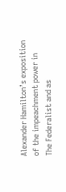Alexander Hamilton’s exposition of the impeachment power in The Federalist and as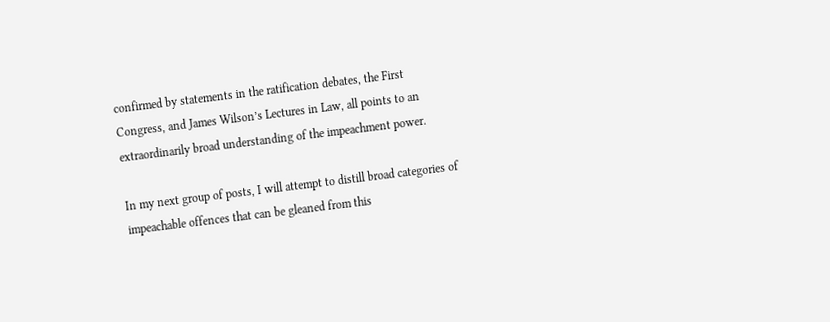confirmed by statements in the ratification debates, the First Congress, and James Wilson’s Lectures in Law, all points to an extraordinarily broad understanding of the impeachment power.

In my next group of posts, I will attempt to distill broad categories of impeachable offences that can be gleaned from this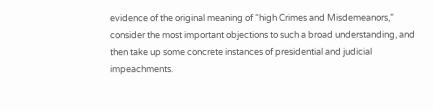evidence of the original meaning of “high Crimes and Misdemeanors,” consider the most important objections to such a broad understanding, and then take up some concrete instances of presidential and judicial impeachments.